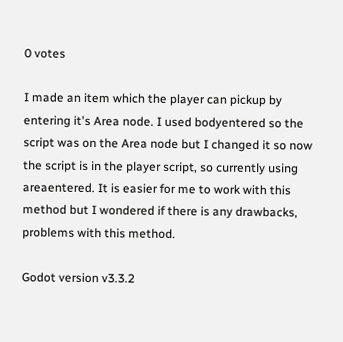0 votes

I made an item which the player can pickup by entering it's Area node. I used bodyentered so the script was on the Area node but I changed it so now the script is in the player script, so currently using areaentered. It is easier for me to work with this method but I wondered if there is any drawbacks, problems with this method.

Godot version v3.3.2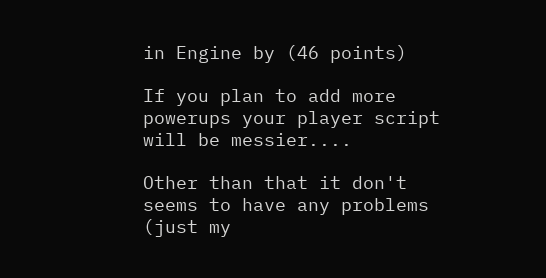in Engine by (46 points)

If you plan to add more powerups your player script will be messier....

Other than that it don't seems to have any problems (just my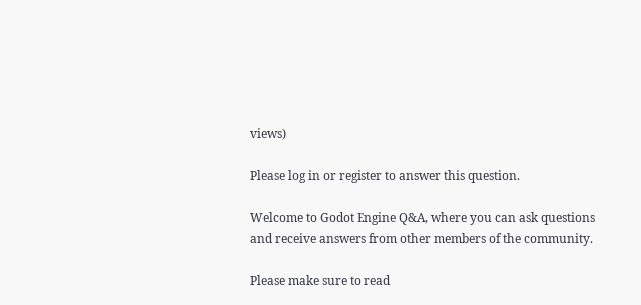views)

Please log in or register to answer this question.

Welcome to Godot Engine Q&A, where you can ask questions and receive answers from other members of the community.

Please make sure to read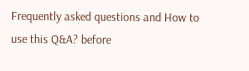Frequently asked questions and How to use this Q&A? before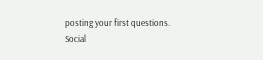posting your first questions.
Social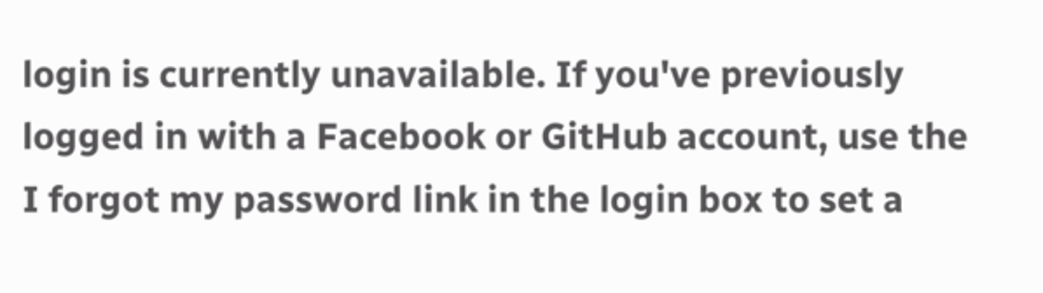login is currently unavailable. If you've previously logged in with a Facebook or GitHub account, use the I forgot my password link in the login box to set a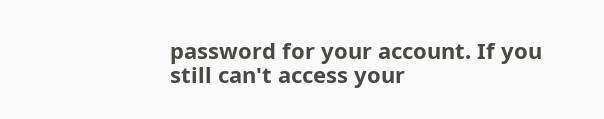password for your account. If you still can't access your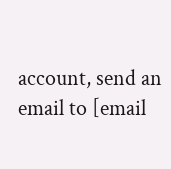account, send an email to [email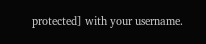protected] with your username.